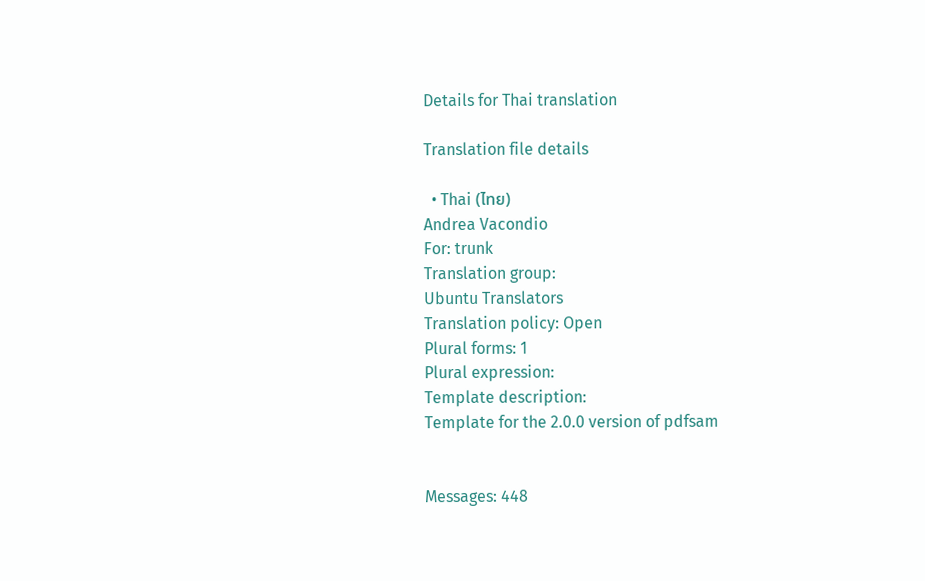Details for Thai translation

Translation file details

  • Thai (ไทย)
Andrea Vacondio
For: trunk
Translation group:
Ubuntu Translators
Translation policy: Open
Plural forms: 1
Plural expression:
Template description:
Template for the 2.0.0 version of pdfsam


Messages: 448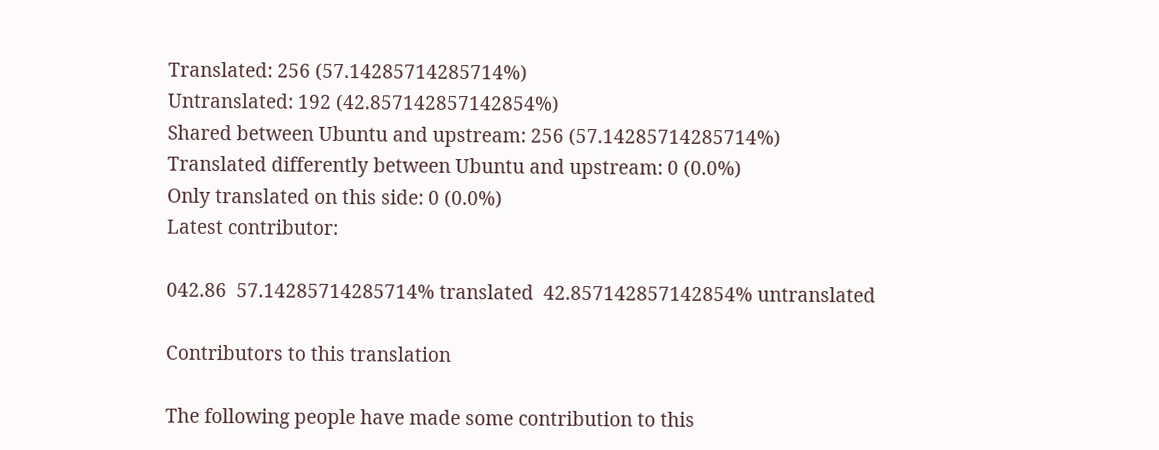Translated: 256 (57.14285714285714%)
Untranslated: 192 (42.857142857142854%)
Shared between Ubuntu and upstream: 256 (57.14285714285714%)
Translated differently between Ubuntu and upstream: 0 (0.0%)
Only translated on this side: 0 (0.0%)
Latest contributor:

042.86  57.14285714285714% translated  42.857142857142854% untranslated

Contributors to this translation

The following people have made some contribution to this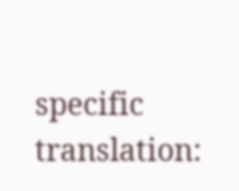specific translation: